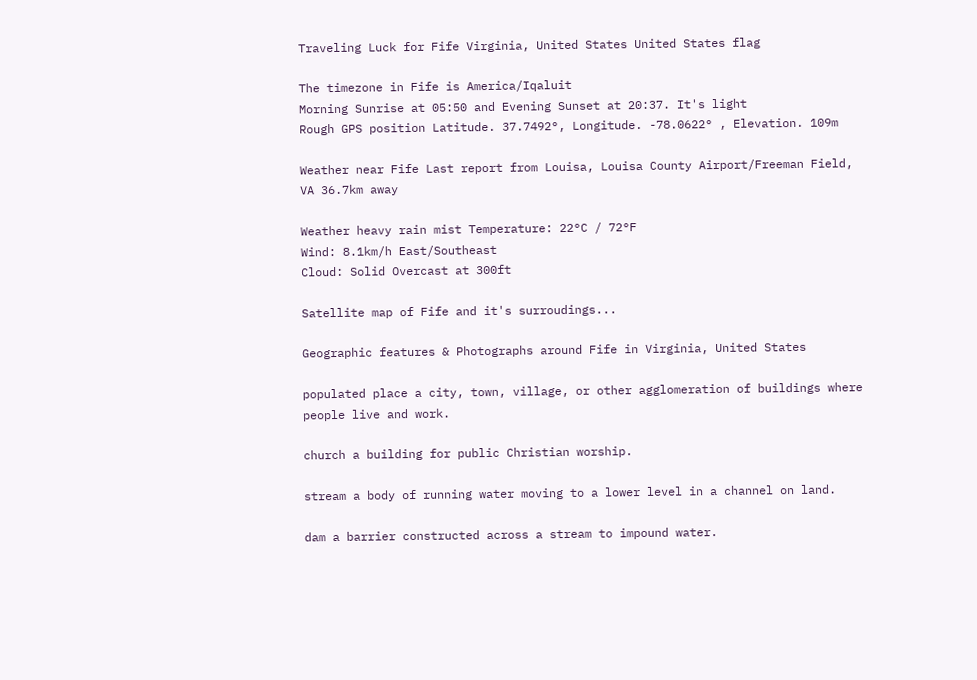Traveling Luck for Fife Virginia, United States United States flag

The timezone in Fife is America/Iqaluit
Morning Sunrise at 05:50 and Evening Sunset at 20:37. It's light
Rough GPS position Latitude. 37.7492°, Longitude. -78.0622° , Elevation. 109m

Weather near Fife Last report from Louisa, Louisa County Airport/Freeman Field, VA 36.7km away

Weather heavy rain mist Temperature: 22°C / 72°F
Wind: 8.1km/h East/Southeast
Cloud: Solid Overcast at 300ft

Satellite map of Fife and it's surroudings...

Geographic features & Photographs around Fife in Virginia, United States

populated place a city, town, village, or other agglomeration of buildings where people live and work.

church a building for public Christian worship.

stream a body of running water moving to a lower level in a channel on land.

dam a barrier constructed across a stream to impound water.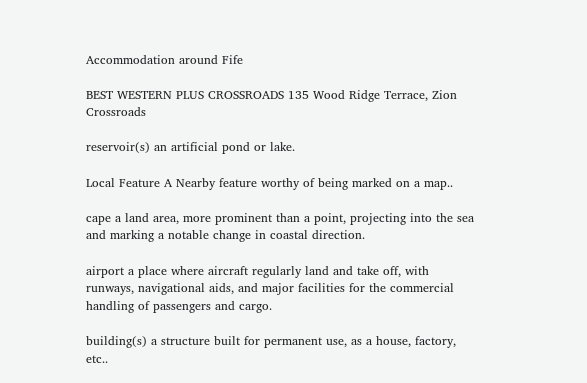Accommodation around Fife

BEST WESTERN PLUS CROSSROADS 135 Wood Ridge Terrace, Zion Crossroads

reservoir(s) an artificial pond or lake.

Local Feature A Nearby feature worthy of being marked on a map..

cape a land area, more prominent than a point, projecting into the sea and marking a notable change in coastal direction.

airport a place where aircraft regularly land and take off, with runways, navigational aids, and major facilities for the commercial handling of passengers and cargo.

building(s) a structure built for permanent use, as a house, factory, etc..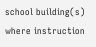school building(s) where instruction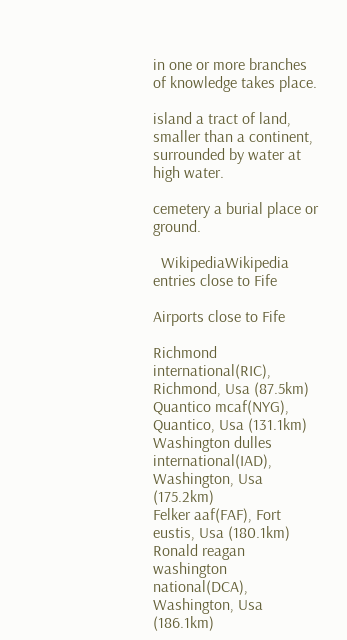in one or more branches of knowledge takes place.

island a tract of land, smaller than a continent, surrounded by water at high water.

cemetery a burial place or ground.

  WikipediaWikipedia entries close to Fife

Airports close to Fife

Richmond international(RIC), Richmond, Usa (87.5km)
Quantico mcaf(NYG), Quantico, Usa (131.1km)
Washington dulles international(IAD), Washington, Usa (175.2km)
Felker aaf(FAF), Fort eustis, Usa (180.1km)
Ronald reagan washington national(DCA), Washington, Usa (186.1km)